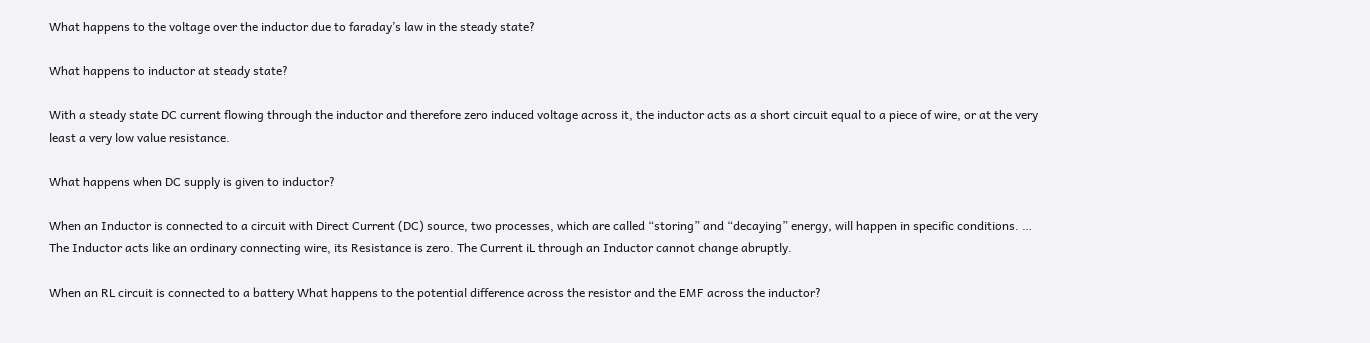What happens to the voltage over the inductor due to faraday’s law in the steady state?

What happens to inductor at steady state?

With a steady state DC current flowing through the inductor and therefore zero induced voltage across it, the inductor acts as a short circuit equal to a piece of wire, or at the very least a very low value resistance.

What happens when DC supply is given to inductor?

When an Inductor is connected to a circuit with Direct Current (DC) source, two processes, which are called “storing” and “decaying” energy, will happen in specific conditions. … The Inductor acts like an ordinary connecting wire, its Resistance is zero. The Current iL through an Inductor cannot change abruptly.

When an RL circuit is connected to a battery What happens to the potential difference across the resistor and the EMF across the inductor?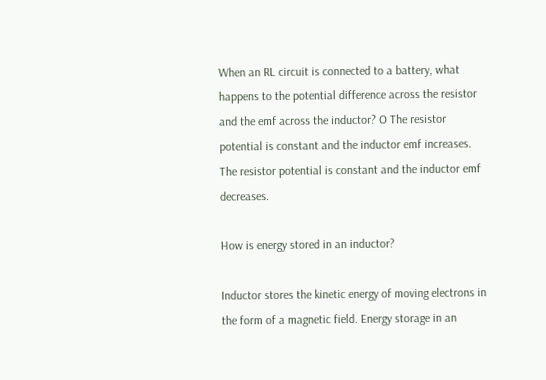When an RL circuit is connected to a battery, what happens to the potential difference across the resistor and the emf across the inductor? O The resistor potential is constant and the inductor emf increases. The resistor potential is constant and the inductor emf decreases.

How is energy stored in an inductor?

Inductor stores the kinetic energy of moving electrons in the form of a magnetic field. Energy storage in an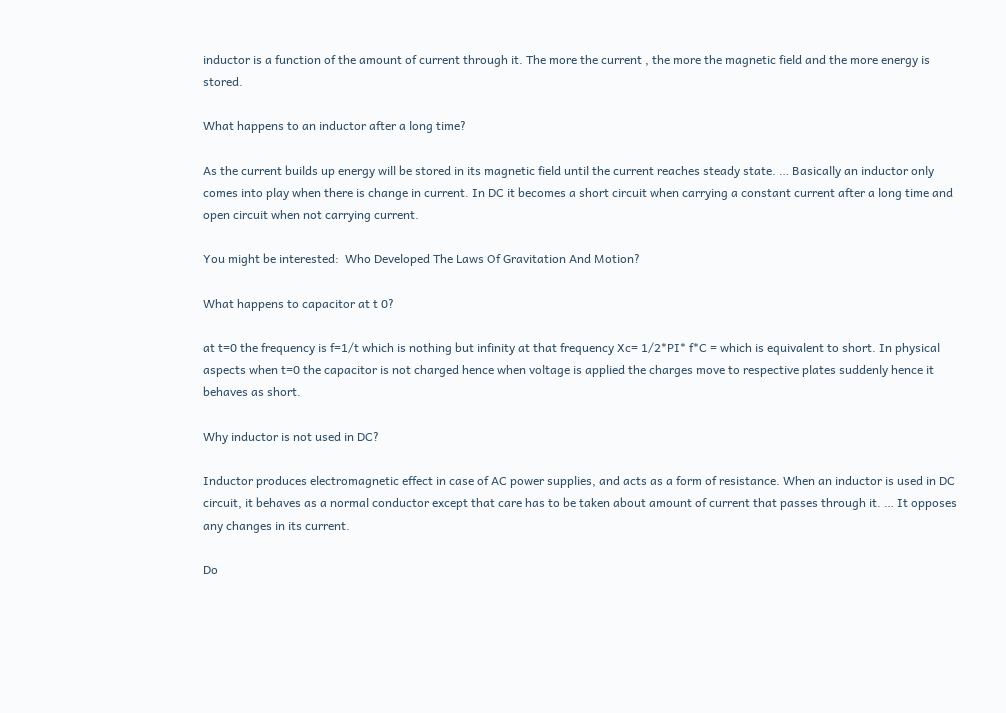inductor is a function of the amount of current through it. The more the current , the more the magnetic field and the more energy is stored.

What happens to an inductor after a long time?

As the current builds up energy will be stored in its magnetic field until the current reaches steady state. … Basically an inductor only comes into play when there is change in current. In DC it becomes a short circuit when carrying a constant current after a long time and open circuit when not carrying current.

You might be interested:  Who Developed The Laws Of Gravitation And Motion?

What happens to capacitor at t 0?

at t=0 the frequency is f=1/t which is nothing but infinity at that frequency Xc= 1/2*PI* f*C = which is equivalent to short. In physical aspects when t=0 the capacitor is not charged hence when voltage is applied the charges move to respective plates suddenly hence it behaves as short.

Why inductor is not used in DC?

Inductor produces electromagnetic effect in case of AC power supplies, and acts as a form of resistance. When an inductor is used in DC circuit, it behaves as a normal conductor except that care has to be taken about amount of current that passes through it. … It opposes any changes in its current.

Do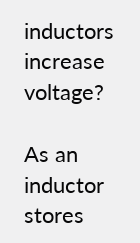inductors increase voltage?

As an inductor stores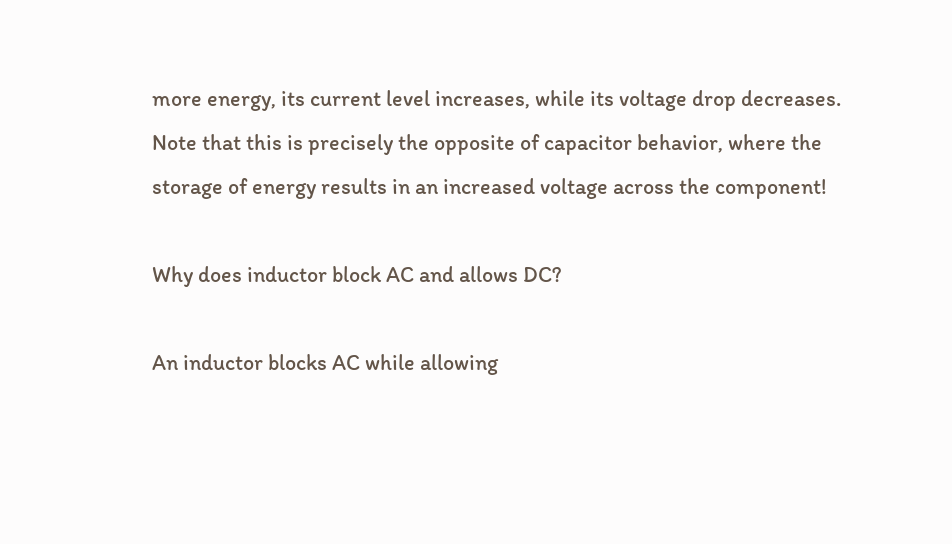more energy, its current level increases, while its voltage drop decreases. Note that this is precisely the opposite of capacitor behavior, where the storage of energy results in an increased voltage across the component!

Why does inductor block AC and allows DC?

An inductor blocks AC while allowing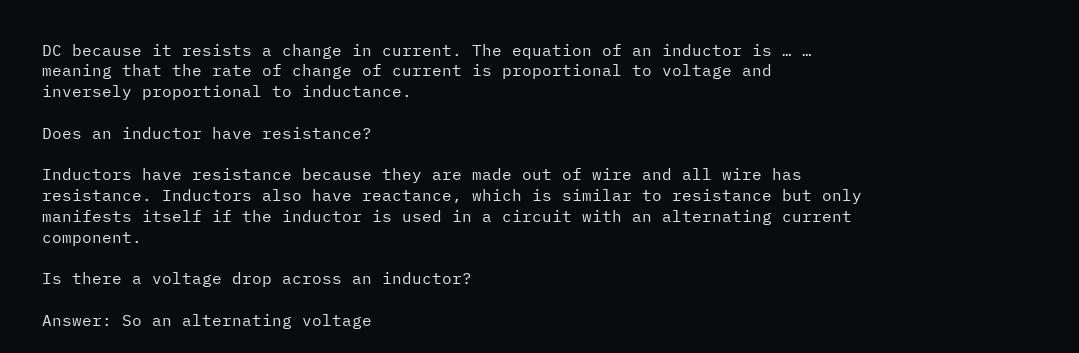DC because it resists a change in current. The equation of an inductor is … … meaning that the rate of change of current is proportional to voltage and inversely proportional to inductance.

Does an inductor have resistance?

Inductors have resistance because they are made out of wire and all wire has resistance. Inductors also have reactance, which is similar to resistance but only manifests itself if the inductor is used in a circuit with an alternating current component.

Is there a voltage drop across an inductor?

Answer: So an alternating voltage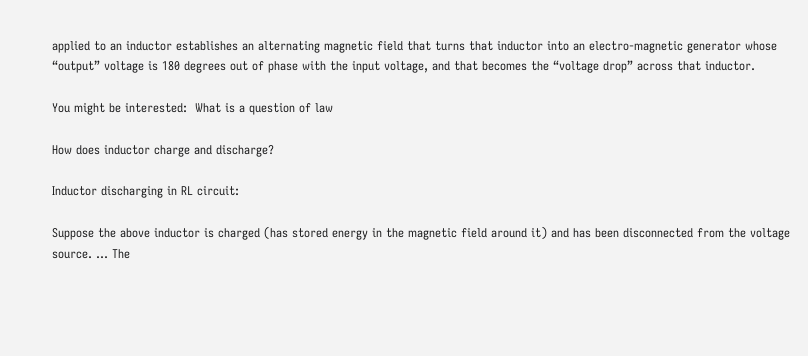applied to an inductor establishes an alternating magnetic field that turns that inductor into an electro-magnetic generator whose “output” voltage is 180 degrees out of phase with the input voltage, and that becomes the “voltage drop” across that inductor.

You might be interested:  What is a question of law

How does inductor charge and discharge?

Inductor discharging in RL circuit:

Suppose the above inductor is charged (has stored energy in the magnetic field around it) and has been disconnected from the voltage source. … The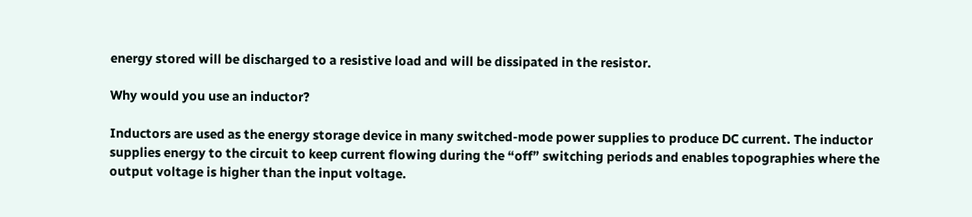energy stored will be discharged to a resistive load and will be dissipated in the resistor.

Why would you use an inductor?

Inductors are used as the energy storage device in many switched-mode power supplies to produce DC current. The inductor supplies energy to the circuit to keep current flowing during the “off” switching periods and enables topographies where the output voltage is higher than the input voltage.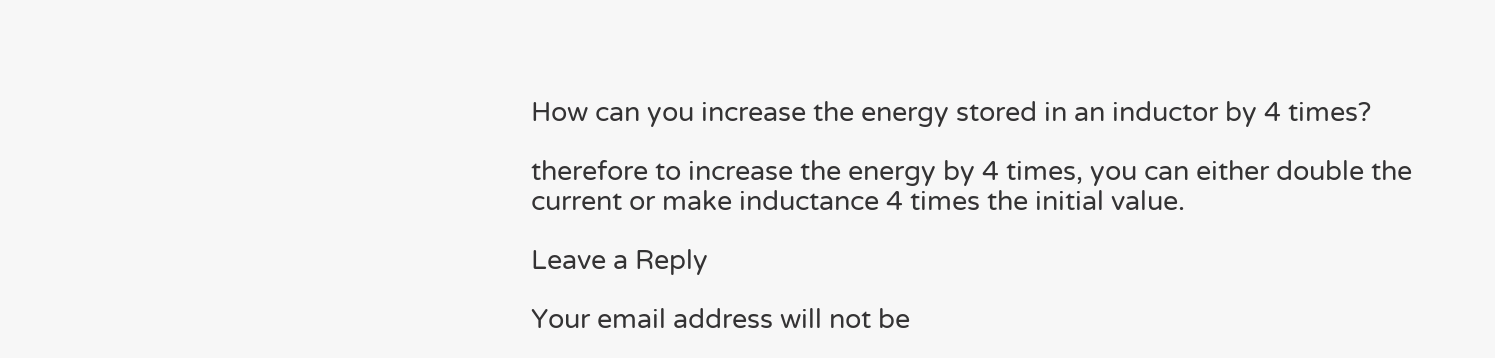How can you increase the energy stored in an inductor by 4 times?

therefore to increase the energy by 4 times, you can either double the current or make inductance 4 times the initial value.

Leave a Reply

Your email address will not be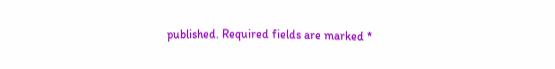published. Required fields are marked *